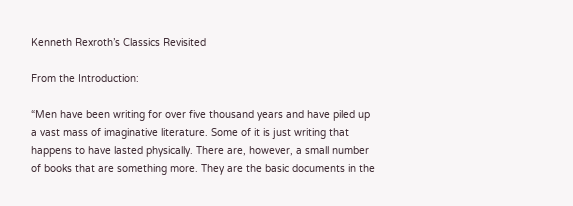Kenneth Rexroth’s Classics Revisited

From the Introduction:

“Men have been writing for over five thousand years and have piled up a vast mass of imaginative literature. Some of it is just writing that happens to have lasted physically. There are, however, a small number of books that are something more. They are the basic documents in the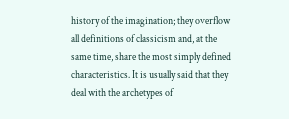history of the imagination; they overflow all definitions of classicism and, at the same time, share the most simply defined characteristics. It is usually said that they deal with the archetypes of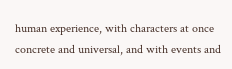human experience, with characters at once concrete and universal, and with events and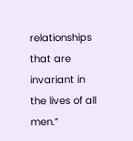relationships that are invariant in the lives of all men.”